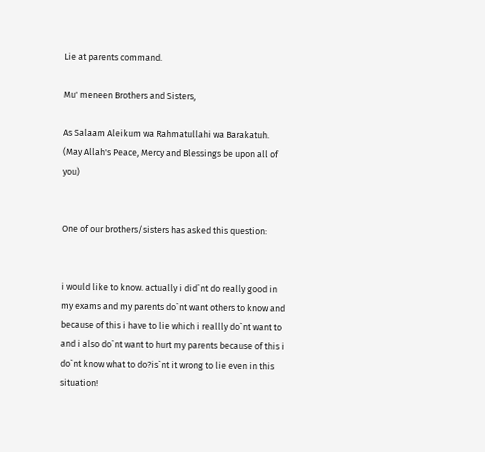Lie at parents command.

Mu' meneen Brothers and Sisters,

As Salaam Aleikum wa Rahmatullahi wa Barakatuh. (May Allah's Peace, Mercy and Blessings be upon all of you)


One of our brothers/sisters has asked this question:


i would like to know. actually i did`nt do really good in my exams and my parents do`nt want others to know and because of this i have to lie which i reallly do`nt want to and i also do`nt want to hurt my parents because of this i do`nt know what to do?is`nt it wrong to lie even in this situation!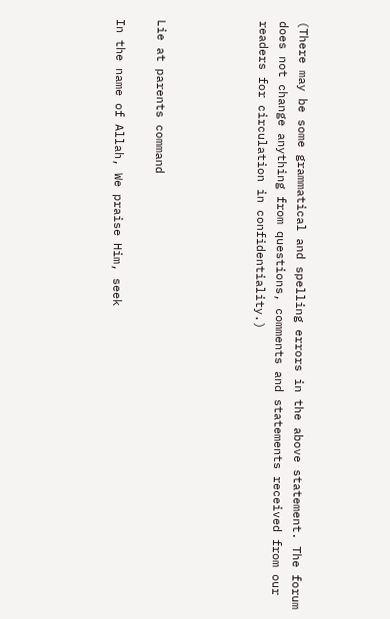(There may be some grammatical and spelling errors in the above statement. The forum does not change anything from questions, comments and statements received from our readers for circulation in confidentiality.)




Lie at parents command

In the name of Allah, We praise Him, seek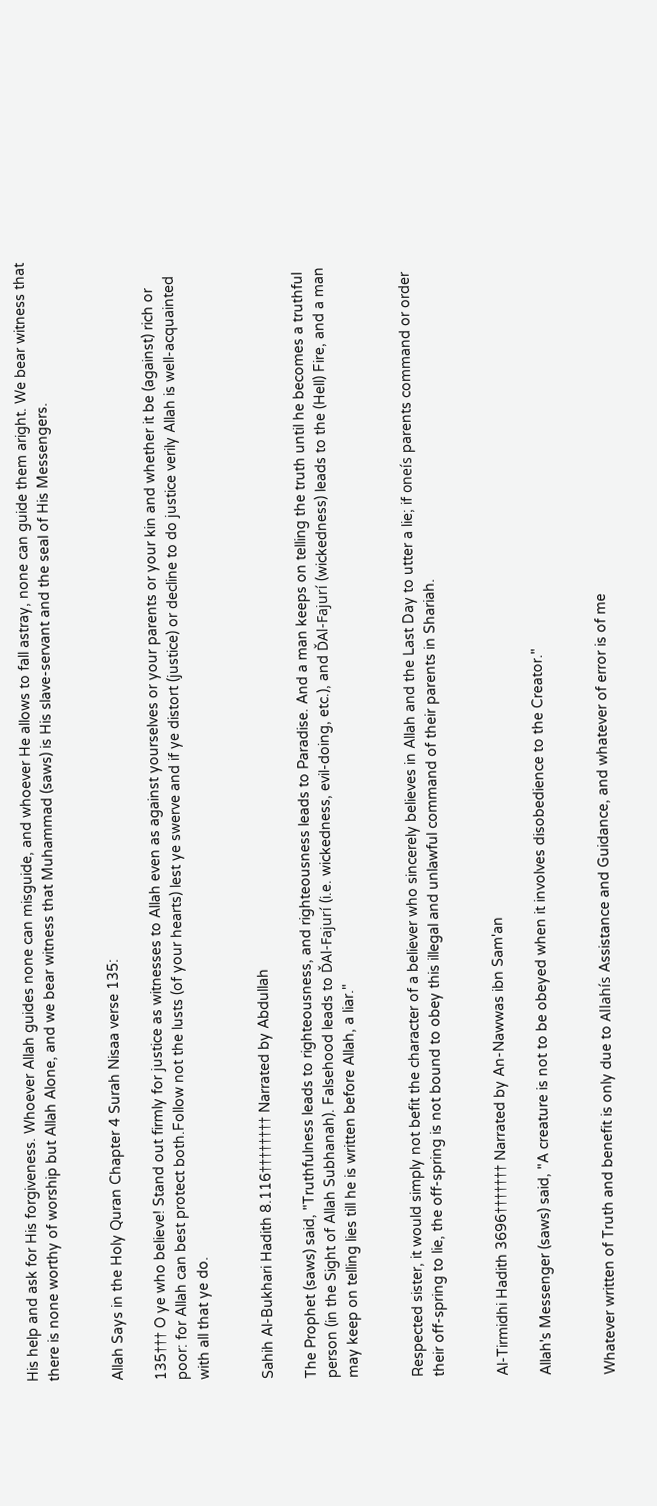His help and ask for His forgiveness. Whoever Allah guides none can misguide, and whoever He allows to fall astray, none can guide them aright. We bear witness that there is none worthy of worship but Allah Alone, and we bear witness that Muhammad (saws) is His slave-servant and the seal of His Messengers.


Allah Says in the Holy Quran Chapter 4 Surah Nisaa verse 135:

135††† O ye who believe! Stand out firmly for justice as witnesses to Allah even as against yourselves or your parents or your kin and whether it be (against) rich or poor: for Allah can best protect both.Follow not the lusts (of your hearts) lest ye swerve and if ye distort (justice) or decline to do justice verily Allah is well-acquainted with all that ye do.


Sahih Al-Bukhari Hadith 8.116†††††††† Narrated by Abdullah

The Prophet (saws) said, "Truthfulness leads to righteousness, and righteousness leads to Paradise. And a man keeps on telling the truth until he becomes a truthful person (in the Sight of Allah Subhanah). Falsehood leads to ĎAl-Fajurí (i.e. wickedness, evil-doing, etc.), and ĎAl-Fajurí (wickedness) leads to the (Hell) Fire, and a man may keep on telling lies till he is written before Allah, a liar."


Respected sister, it would simply not befit the character of a believer who sincerely believes in Allah and the Last Day to utter a lie; if oneís parents command or order their off-spring to lie, the off-spring is not bound to obey this illegal and unlawful command of their parents in Shariah.


Al-Tirmidhi Hadith 3696††††††† Narrated by An-Nawwas ibn Sam'an

Allah's Messenger (saws) said, "A creature is not to be obeyed when it involves disobedience to the Creator."


Whatever written of Truth and benefit is only due to Allahís Assistance and Guidance, and whatever of error is of me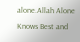alone.Allah Alone Knows Best and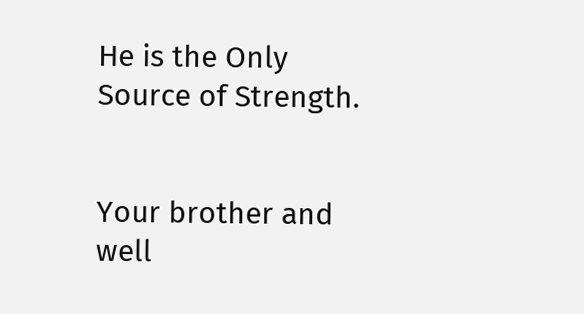He is the Only Source of Strength.


Your brother and well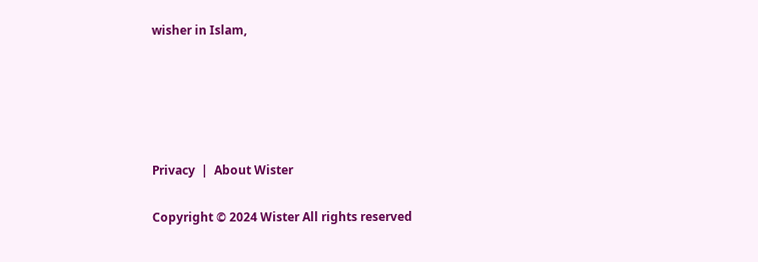wisher in Islam,





Privacy  |  About Wister

Copyright © 2024 Wister All rights reserved